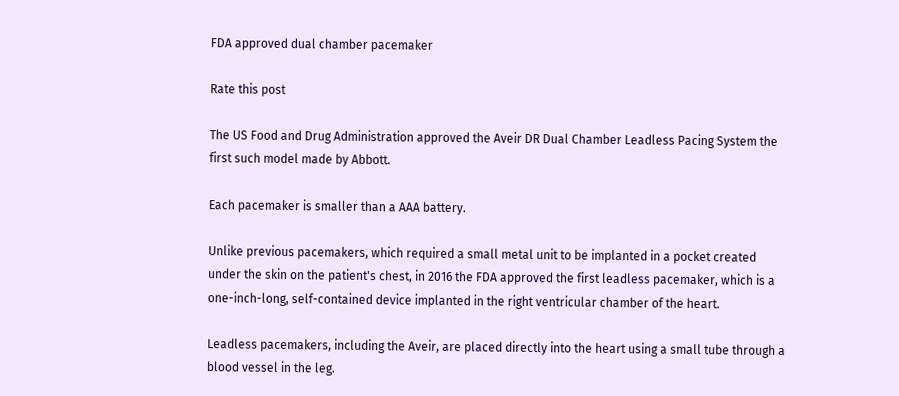FDA approved dual chamber pacemaker

Rate this post

The US Food and Drug Administration approved the Aveir DR Dual Chamber Leadless Pacing System the first such model made by Abbott.

Each pacemaker is smaller than a AAA battery.

Unlike previous pacemakers, which required a small metal unit to be implanted in a pocket created under the skin on the patient's chest, in 2016 the FDA approved the first leadless pacemaker, which is a one-inch-long, self-contained device implanted in the right ventricular chamber of the heart.

Leadless pacemakers, including the Aveir, are placed directly into the heart using a small tube through a blood vessel in the leg.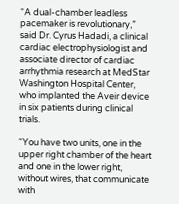“A dual-chamber leadless pacemaker is revolutionary,” said Dr. Cyrus Hadadi, a clinical cardiac electrophysiologist and associate director of cardiac arrhythmia research at MedStar Washington Hospital Center, who implanted the Aveir device in six patients during clinical trials.

“You have two units, one in the upper right chamber of the heart and one in the lower right, without wires, that communicate with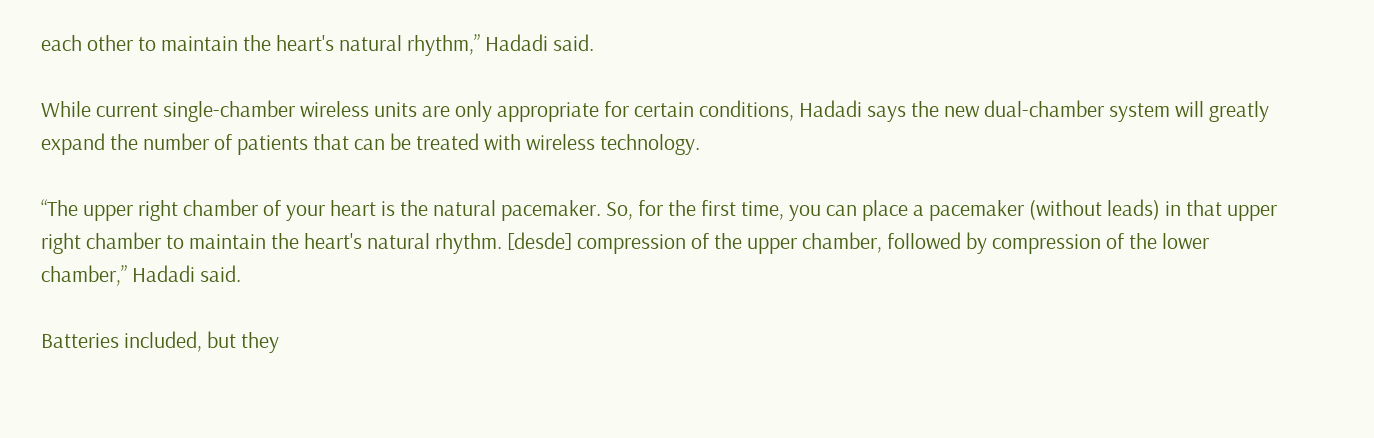each other to maintain the heart's natural rhythm,” Hadadi said.

While current single-chamber wireless units are only appropriate for certain conditions, Hadadi says the new dual-chamber system will greatly expand the number of patients that can be treated with wireless technology.

“The upper right chamber of your heart is the natural pacemaker. So, for the first time, you can place a pacemaker (without leads) in that upper right chamber to maintain the heart's natural rhythm. [desde] compression of the upper chamber, followed by compression of the lower chamber,” Hadadi said.

Batteries included, but they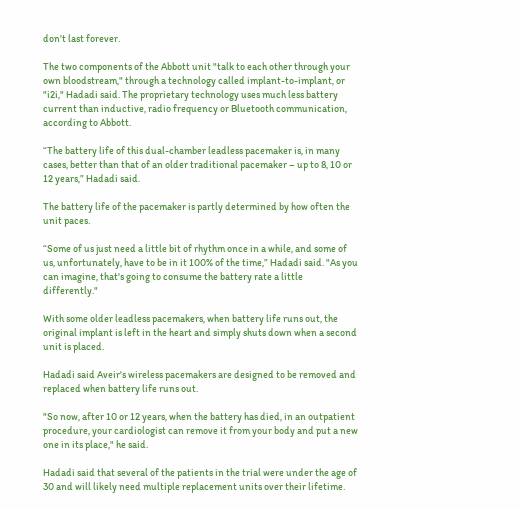don't last forever.

The two components of the Abbott unit "talk to each other through your own bloodstream," through a technology called implant-to-implant, or "i2i," Hadadi said. The proprietary technology uses much less battery current than inductive, radio frequency or Bluetooth communication, according to Abbott.

“The battery life of this dual-chamber leadless pacemaker is, in many cases, better than that of an older traditional pacemaker – up to 8, 10 or 12 years,” Hadadi said.

The battery life of the pacemaker is partly determined by how often the unit paces.

“Some of us just need a little bit of rhythm once in a while, and some of us, unfortunately, have to be in it 100% of the time,” Hadadi said. "As you can imagine, that's going to consume the battery rate a little differently."

With some older leadless pacemakers, when battery life runs out, the original implant is left in the heart and simply shuts down when a second unit is placed.

Hadadi said Aveir's wireless pacemakers are designed to be removed and replaced when battery life runs out.

"So now, after 10 or 12 years, when the battery has died, in an outpatient procedure, your cardiologist can remove it from your body and put a new one in its place," he said.

Hadadi said that several of the patients in the trial were under the age of 30 and will likely need multiple replacement units over their lifetime.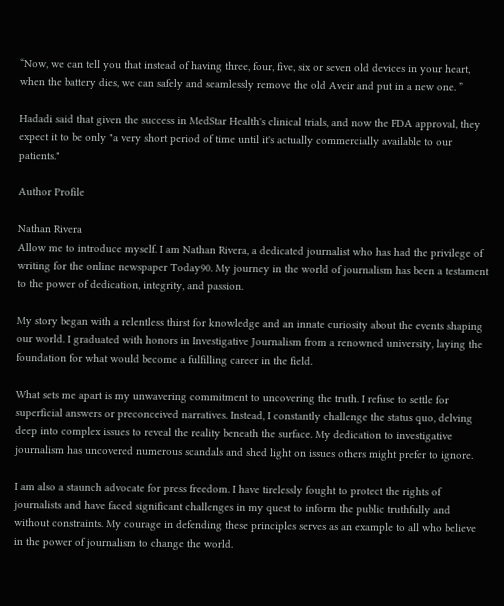“Now, we can tell you that instead of having three, four, five, six or seven old devices in your heart, when the battery dies, we can safely and seamlessly remove the old Aveir and put in a new one. ”

Hadadi said that given the success in MedStar Health's clinical trials, and now the FDA approval, they expect it to be only "a very short period of time until it's actually commercially available to our patients."

Author Profile

Nathan Rivera
Allow me to introduce myself. I am Nathan Rivera, a dedicated journalist who has had the privilege of writing for the online newspaper Today90. My journey in the world of journalism has been a testament to the power of dedication, integrity, and passion.

My story began with a relentless thirst for knowledge and an innate curiosity about the events shaping our world. I graduated with honors in Investigative Journalism from a renowned university, laying the foundation for what would become a fulfilling career in the field.

What sets me apart is my unwavering commitment to uncovering the truth. I refuse to settle for superficial answers or preconceived narratives. Instead, I constantly challenge the status quo, delving deep into complex issues to reveal the reality beneath the surface. My dedication to investigative journalism has uncovered numerous scandals and shed light on issues others might prefer to ignore.

I am also a staunch advocate for press freedom. I have tirelessly fought to protect the rights of journalists and have faced significant challenges in my quest to inform the public truthfully and without constraints. My courage in defending these principles serves as an example to all who believe in the power of journalism to change the world.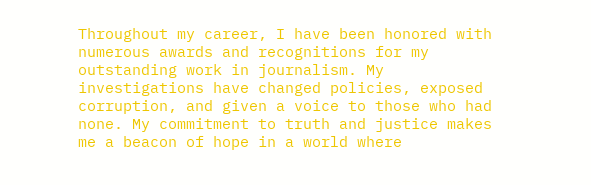Throughout my career, I have been honored with numerous awards and recognitions for my outstanding work in journalism. My investigations have changed policies, exposed corruption, and given a voice to those who had none. My commitment to truth and justice makes me a beacon of hope in a world where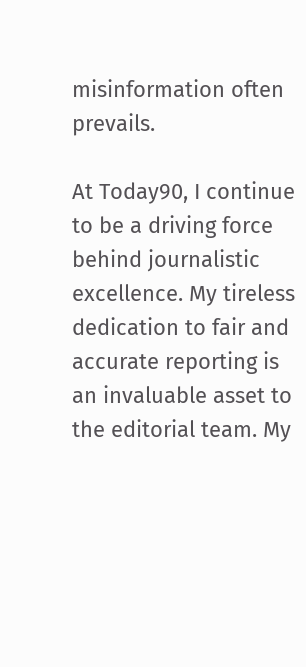misinformation often prevails.

At Today90, I continue to be a driving force behind journalistic excellence. My tireless dedication to fair and accurate reporting is an invaluable asset to the editorial team. My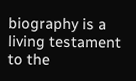biography is a living testament to the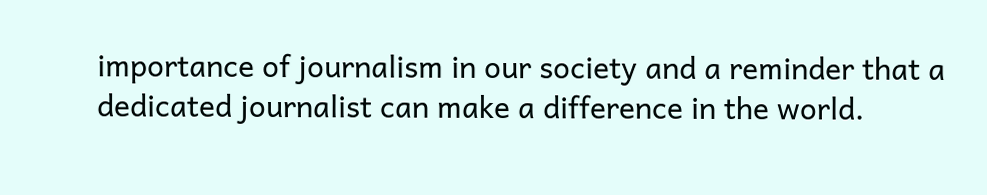importance of journalism in our society and a reminder that a dedicated journalist can make a difference in the world.